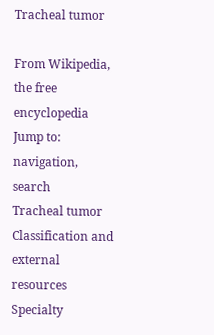Tracheal tumor

From Wikipedia, the free encyclopedia
Jump to: navigation, search
Tracheal tumor
Classification and external resources
Specialty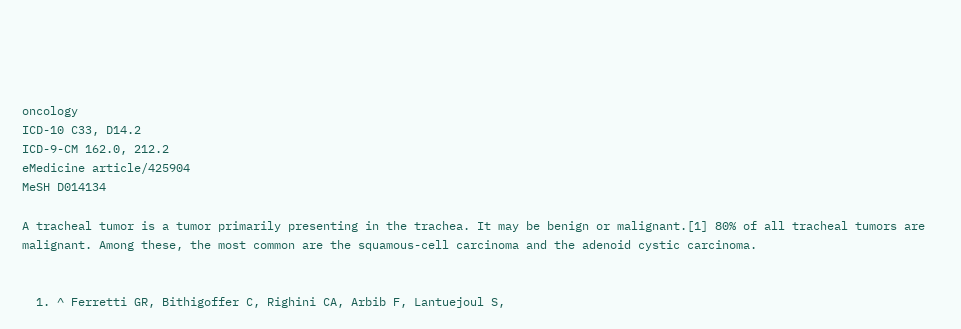oncology
ICD-10 C33, D14.2
ICD-9-CM 162.0, 212.2
eMedicine article/425904
MeSH D014134

A tracheal tumor is a tumor primarily presenting in the trachea. It may be benign or malignant.[1] 80% of all tracheal tumors are malignant. Among these, the most common are the squamous-cell carcinoma and the adenoid cystic carcinoma.


  1. ^ Ferretti GR, Bithigoffer C, Righini CA, Arbib F, Lantuejoul S,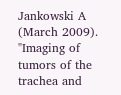Jankowski A (March 2009). "Imaging of tumors of the trachea and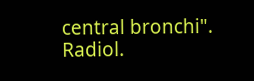central bronchi". Radiol.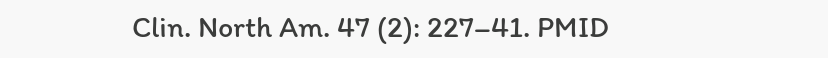Clin. North Am. 47 (2): 227–41. PMID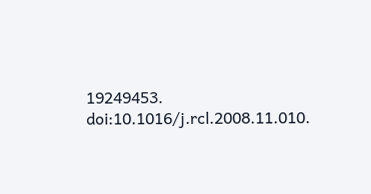19249453. doi:10.1016/j.rcl.2008.11.010.